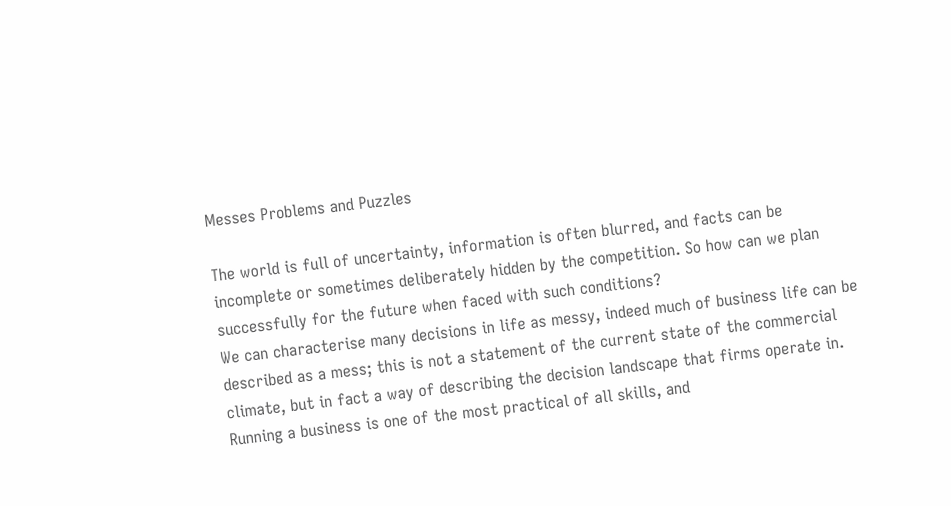Messes Problems and Puzzles

The world is full of uncertainty, information is often blurred, and facts can be incomplete or sometimes deliberately hidden by the competition. So how can we plan successfully for the future when faced with such conditions?
We can characterise many decisions in life as messy, indeed much of business life can be described as a mess; this is not a statement of the current state of the commercial climate, but in fact a way of describing the decision landscape that firms operate in.
Running a business is one of the most practical of all skills, and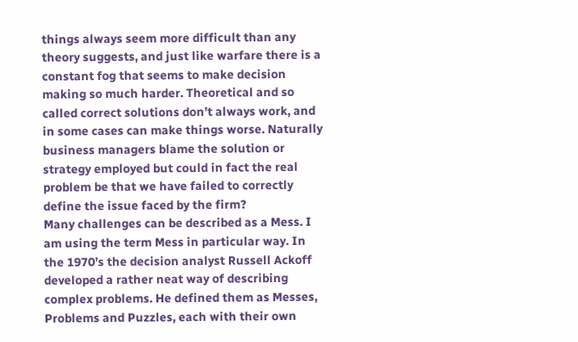things always seem more difficult than any theory suggests, and just like warfare there is a constant fog that seems to make decision making so much harder. Theoretical and so called correct solutions don’t always work, and in some cases can make things worse. Naturally business managers blame the solution or strategy employed but could in fact the real problem be that we have failed to correctly define the issue faced by the firm?
Many challenges can be described as a Mess. I am using the term Mess in particular way. In the 1970’s the decision analyst Russell Ackoff developed a rather neat way of describing complex problems. He defined them as Messes, Problems and Puzzles, each with their own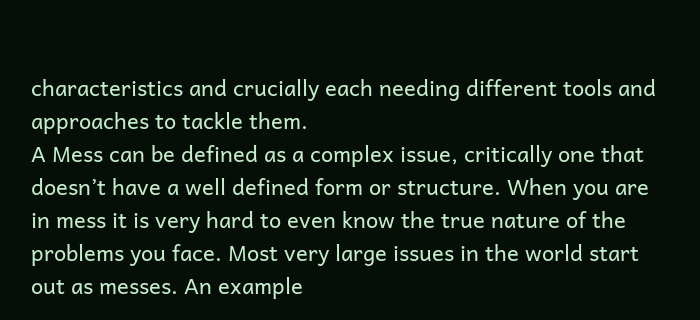characteristics and crucially each needing different tools and approaches to tackle them.
A Mess can be defined as a complex issue, critically one that doesn’t have a well defined form or structure. When you are in mess it is very hard to even know the true nature of the problems you face. Most very large issues in the world start out as messes. An example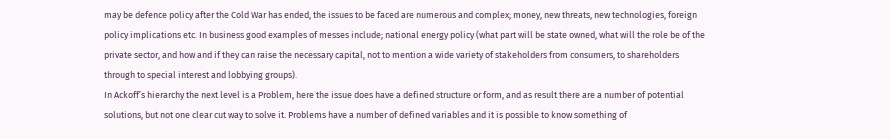may be defence policy after the Cold War has ended, the issues to be faced are numerous and complex; money, new threats, new technologies, foreign policy implications etc. In business good examples of messes include; national energy policy (what part will be state owned, what will the role be of the private sector, and how and if they can raise the necessary capital, not to mention a wide variety of stakeholders from consumers, to shareholders through to special interest and lobbying groups).
In Ackoff’s hierarchy the next level is a Problem, here the issue does have a defined structure or form, and as result there are a number of potential solutions, but not one clear cut way to solve it. Problems have a number of defined variables and it is possible to know something of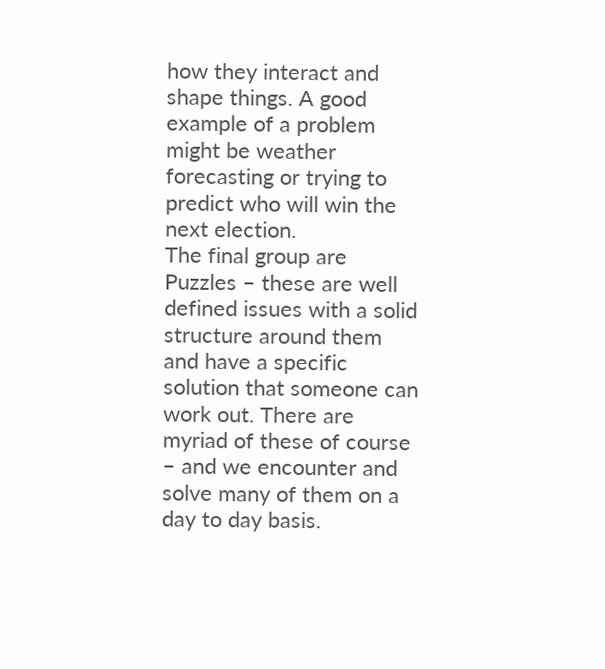how they interact and shape things. A good example of a problem might be weather forecasting or trying to predict who will win the next election.
The final group are Puzzles – these are well defined issues with a solid structure around them and have a specific solution that someone can work out. There are myriad of these of course – and we encounter and solve many of them on a day to day basis.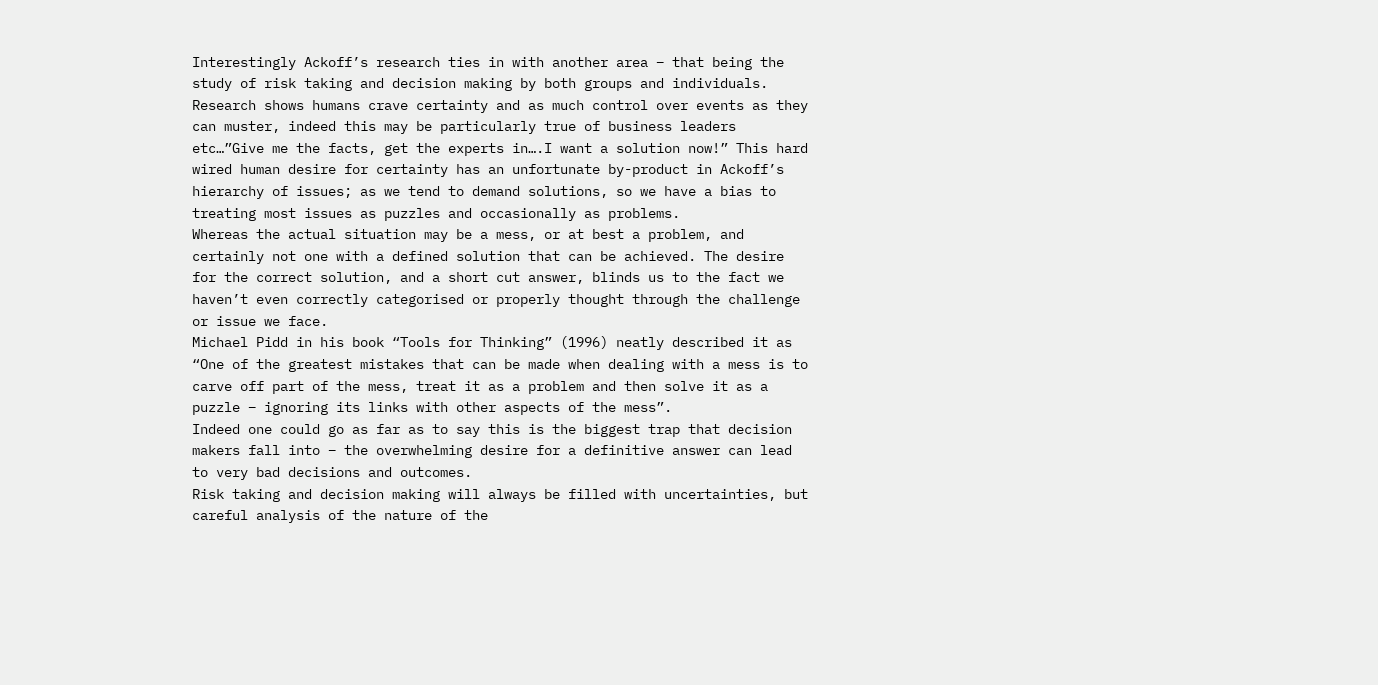Interestingly Ackoff’s research ties in with another area – that being the study of risk taking and decision making by both groups and individuals. Research shows humans crave certainty and as much control over events as they can muster, indeed this may be particularly true of business leaders etc…”Give me the facts, get the experts in….I want a solution now!” This hard wired human desire for certainty has an unfortunate by-product in Ackoff’s hierarchy of issues; as we tend to demand solutions, so we have a bias to treating most issues as puzzles and occasionally as problems.
Whereas the actual situation may be a mess, or at best a problem, and certainly not one with a defined solution that can be achieved. The desire for the correct solution, and a short cut answer, blinds us to the fact we haven’t even correctly categorised or properly thought through the challenge or issue we face.
Michael Pidd in his book “Tools for Thinking” (1996) neatly described it as
“One of the greatest mistakes that can be made when dealing with a mess is to carve off part of the mess, treat it as a problem and then solve it as a puzzle – ignoring its links with other aspects of the mess”.
Indeed one could go as far as to say this is the biggest trap that decision makers fall into – the overwhelming desire for a definitive answer can lead to very bad decisions and outcomes.
Risk taking and decision making will always be filled with uncertainties, but careful analysis of the nature of the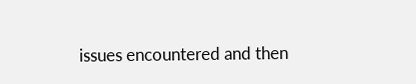issues encountered and then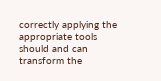correctly applying the appropriate tools should and can transform the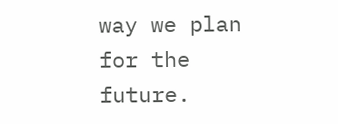way we plan for the future.